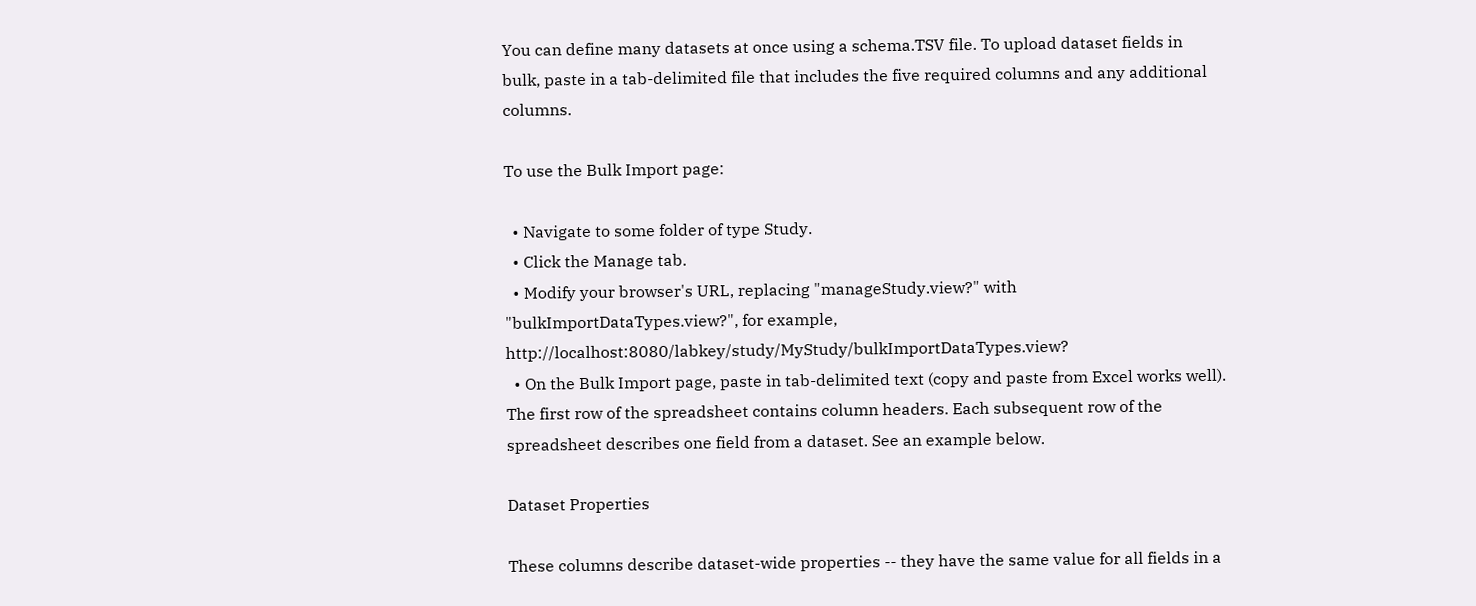You can define many datasets at once using a schema.TSV file. To upload dataset fields in bulk, paste in a tab-delimited file that includes the five required columns and any additional columns.

To use the Bulk Import page:

  • Navigate to some folder of type Study.
  • Click the Manage tab.
  • Modify your browser's URL, replacing "manageStudy.view?" with "bulkImportDataTypes.view?", for example, http://localhost:8080/labkey/study/MyStudy/bulkImportDataTypes.view?
  • On the Bulk Import page, paste in tab-delimited text (copy and paste from Excel works well). The first row of the spreadsheet contains column headers. Each subsequent row of the spreadsheet describes one field from a dataset. See an example below.

Dataset Properties

These columns describe dataset-wide properties -- they have the same value for all fields in a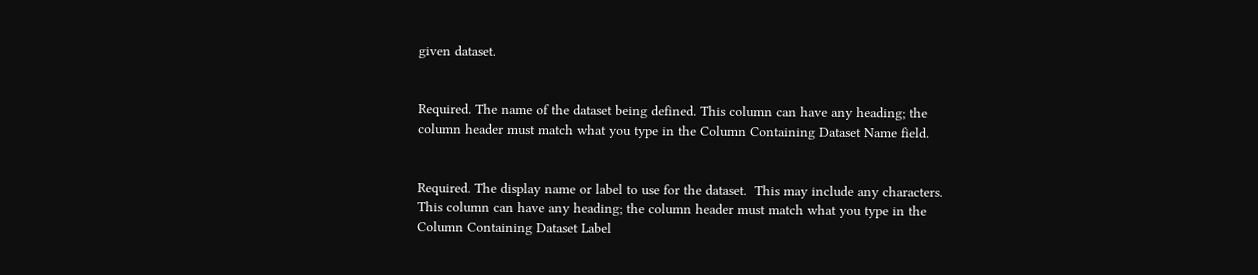given dataset.


Required. The name of the dataset being defined. This column can have any heading; the column header must match what you type in the Column Containing Dataset Name field.


Required. The display name or label to use for the dataset.  This may include any characters.  This column can have any heading; the column header must match what you type in the Column Containing Dataset Label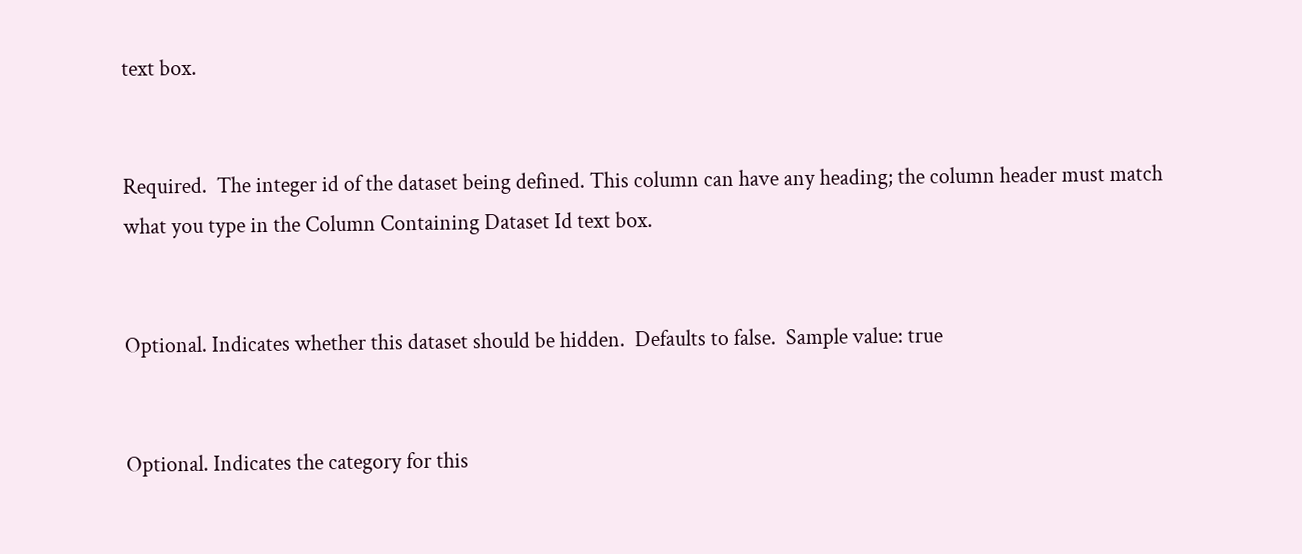text box.


Required.  The integer id of the dataset being defined. This column can have any heading; the column header must match what you type in the Column Containing Dataset Id text box.


Optional. Indicates whether this dataset should be hidden.  Defaults to false.  Sample value: true


Optional. Indicates the category for this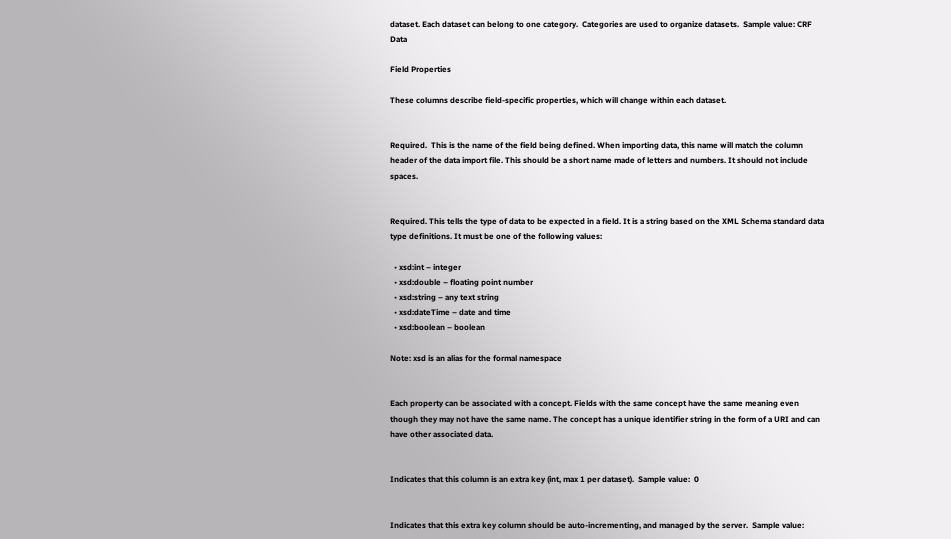dataset. Each dataset can belong to one category.  Categories are used to organize datasets.  Sample value: CRF Data

Field Properties

These columns describe field-specific properties, which will change within each dataset.


Required.  This is the name of the field being defined. When importing data, this name will match the column header of the data import file. This should be a short name made of letters and numbers. It should not include spaces.


Required. This tells the type of data to be expected in a field. It is a string based on the XML Schema standard data type definitions. It must be one of the following values:

  • xsd:int – integer
  • xsd:double – floating point number
  • xsd:string – any text string
  • xsd:dateTime – date and time
  • xsd:boolean – boolean

Note: xsd is an alias for the formal namespace


Each property can be associated with a concept. Fields with the same concept have the same meaning even though they may not have the same name. The concept has a unique identifier string in the form of a URI and can have other associated data.


Indicates that this column is an extra key (int, max 1 per dataset).  Sample value:  0


Indicates that this extra key column should be auto-incrementing, and managed by the server.  Sample value: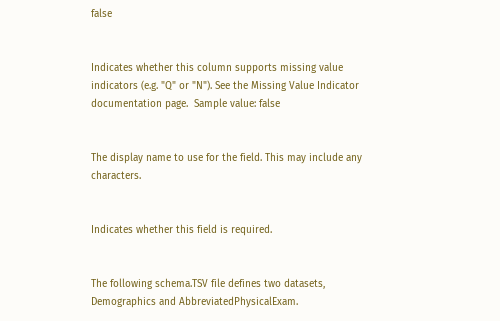false


Indicates whether this column supports missing value indicators (e.g. "Q" or "N"). See the Missing Value Indicator documentation page.  Sample value: false


The display name to use for the field. This may include any characters.


Indicates whether this field is required.


The following schema.TSV file defines two datasets, Demographics and AbbreviatedPhysicalExam.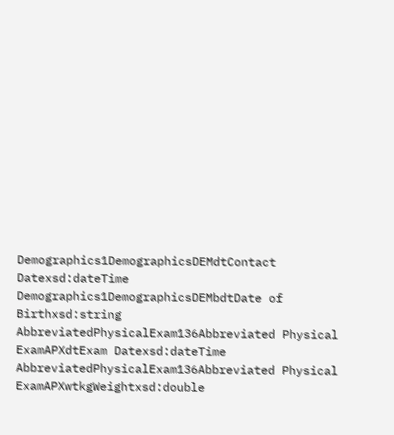Demographics1DemographicsDEMdtContact Datexsd:dateTime
Demographics1DemographicsDEMbdtDate of Birthxsd:string
AbbreviatedPhysicalExam136Abbreviated Physical ExamAPXdtExam Datexsd:dateTime
AbbreviatedPhysicalExam136Abbreviated Physical ExamAPXwtkgWeightxsd:double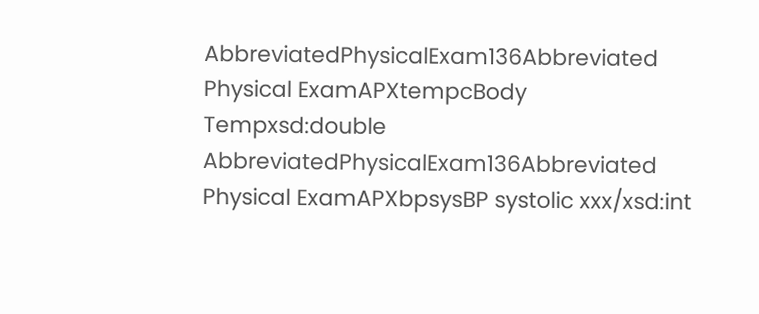AbbreviatedPhysicalExam136Abbreviated Physical ExamAPXtempcBody Tempxsd:double
AbbreviatedPhysicalExam136Abbreviated Physical ExamAPXbpsysBP systolic xxx/xsd:int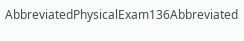AbbreviatedPhysicalExam136Abbreviated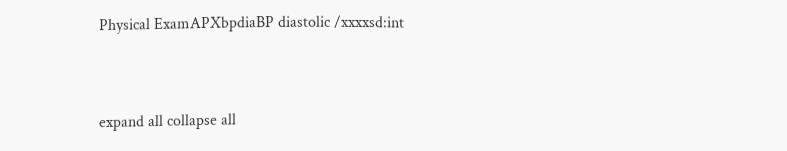Physical ExamAPXbpdiaBP diastolic /xxxxsd:int


expand all collapse all